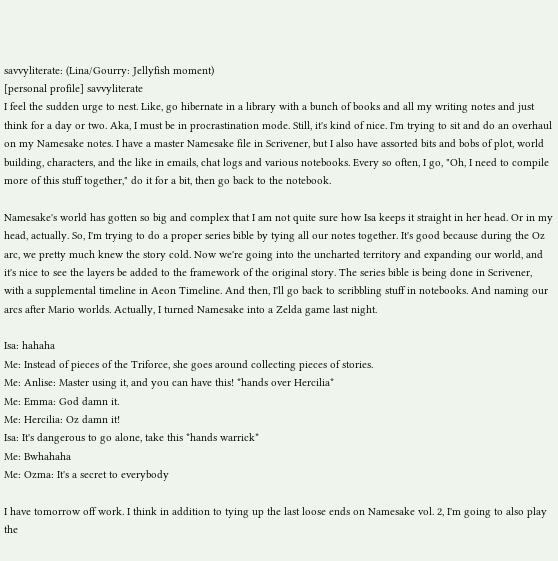savvyliterate: (Lina/Gourry: Jellyfish moment)
[personal profile] savvyliterate
I feel the sudden urge to nest. Like, go hibernate in a library with a bunch of books and all my writing notes and just think for a day or two. Aka, I must be in procrastination mode. Still, it's kind of nice. I'm trying to sit and do an overhaul on my Namesake notes. I have a master Namesake file in Scrivener, but I also have assorted bits and bobs of plot, world building, characters, and the like in emails, chat logs and various notebooks. Every so often, I go, "Oh, I need to compile more of this stuff together," do it for a bit, then go back to the notebook.

Namesake's world has gotten so big and complex that I am not quite sure how Isa keeps it straight in her head. Or in my head, actually. So, I'm trying to do a proper series bible by tying all our notes together. It's good because during the Oz arc, we pretty much knew the story cold. Now we're going into the uncharted territory and expanding our world, and it's nice to see the layers be added to the framework of the original story. The series bible is being done in Scrivener, with a supplemental timeline in Aeon Timeline. And then, I'll go back to scribbling stuff in notebooks. And naming our arcs after Mario worlds. Actually, I turned Namesake into a Zelda game last night.

Isa: hahaha
Me: Instead of pieces of the Triforce, she goes around collecting pieces of stories.
Me: Anlise: Master using it, and you can have this! *hands over Hercilia*
Me: Emma: God damn it.
Me: Hercilia: Oz damn it!
Isa: It's dangerous to go alone, take this *hands warrick*
Me: Bwhahaha
Me: Ozma: It's a secret to everybody

I have tomorrow off work. I think in addition to tying up the last loose ends on Namesake vol. 2, I'm going to also play the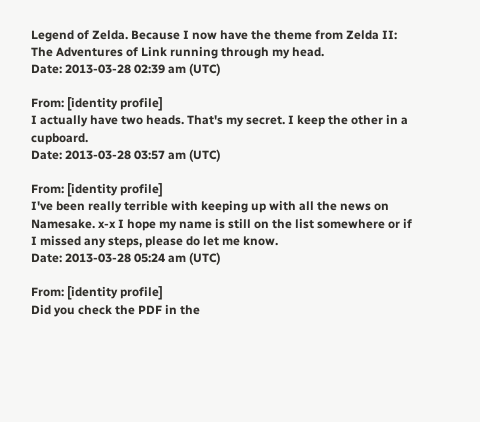Legend of Zelda. Because I now have the theme from Zelda II: The Adventures of Link running through my head.
Date: 2013-03-28 02:39 am (UTC)

From: [identity profile]
I actually have two heads. That's my secret. I keep the other in a cupboard.
Date: 2013-03-28 03:57 am (UTC)

From: [identity profile]
I've been really terrible with keeping up with all the news on Namesake. x-x I hope my name is still on the list somewhere or if I missed any steps, please do let me know.
Date: 2013-03-28 05:24 am (UTC)

From: [identity profile]
Did you check the PDF in the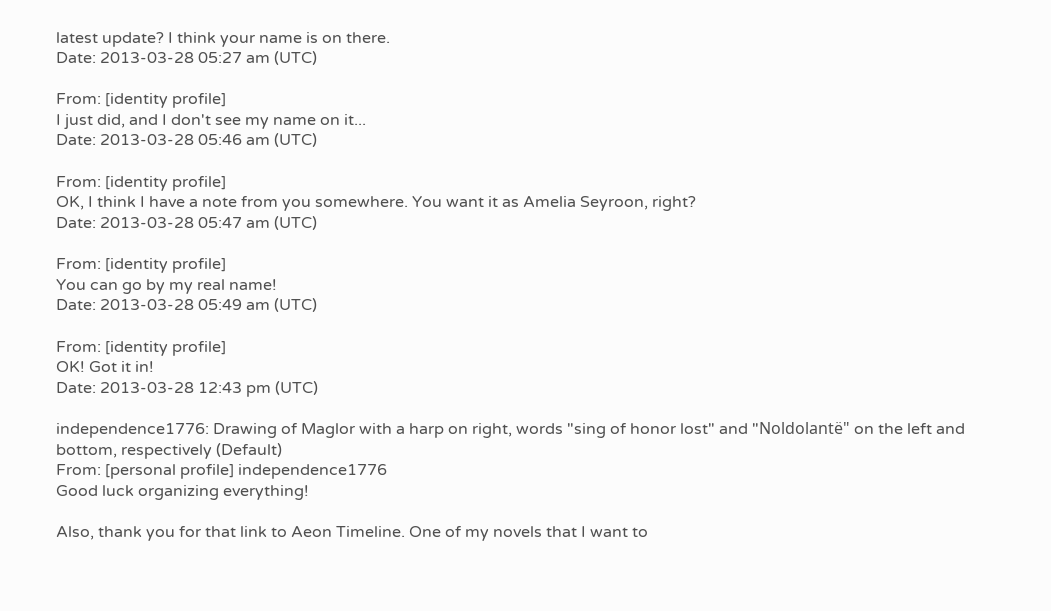latest update? I think your name is on there.
Date: 2013-03-28 05:27 am (UTC)

From: [identity profile]
I just did, and I don't see my name on it...
Date: 2013-03-28 05:46 am (UTC)

From: [identity profile]
OK, I think I have a note from you somewhere. You want it as Amelia Seyroon, right?
Date: 2013-03-28 05:47 am (UTC)

From: [identity profile]
You can go by my real name!
Date: 2013-03-28 05:49 am (UTC)

From: [identity profile]
OK! Got it in!
Date: 2013-03-28 12:43 pm (UTC)

independence1776: Drawing of Maglor with a harp on right, words "sing of honor lost" and "Noldolantë" on the left and bottom, respectively (Default)
From: [personal profile] independence1776
Good luck organizing everything!

Also, thank you for that link to Aeon Timeline. One of my novels that I want to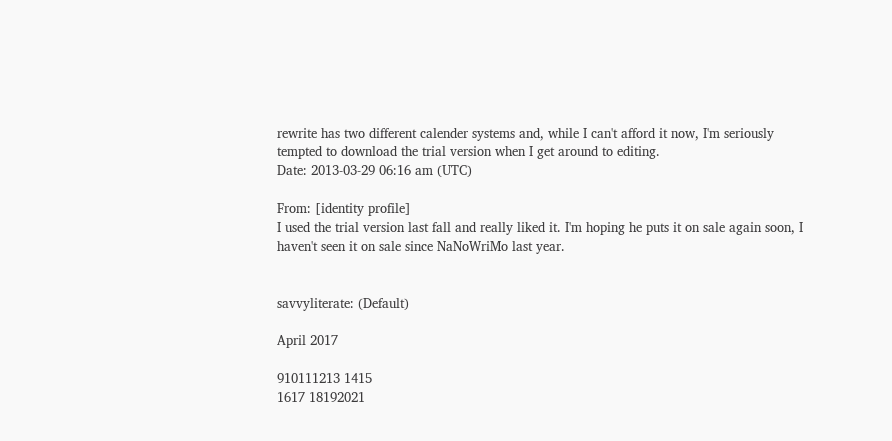rewrite has two different calender systems and, while I can't afford it now, I'm seriously tempted to download the trial version when I get around to editing.
Date: 2013-03-29 06:16 am (UTC)

From: [identity profile]
I used the trial version last fall and really liked it. I'm hoping he puts it on sale again soon, I haven't seen it on sale since NaNoWriMo last year.


savvyliterate: (Default)

April 2017

910111213 1415
1617 18192021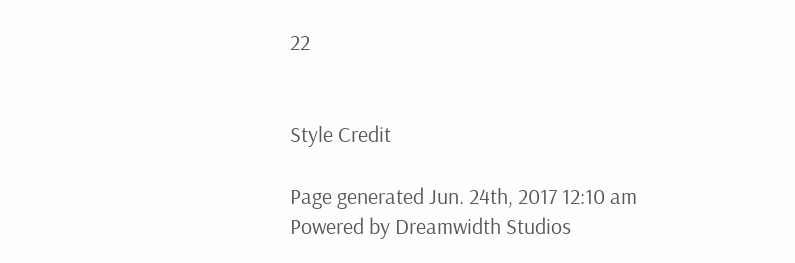22


Style Credit

Page generated Jun. 24th, 2017 12:10 am
Powered by Dreamwidth Studios